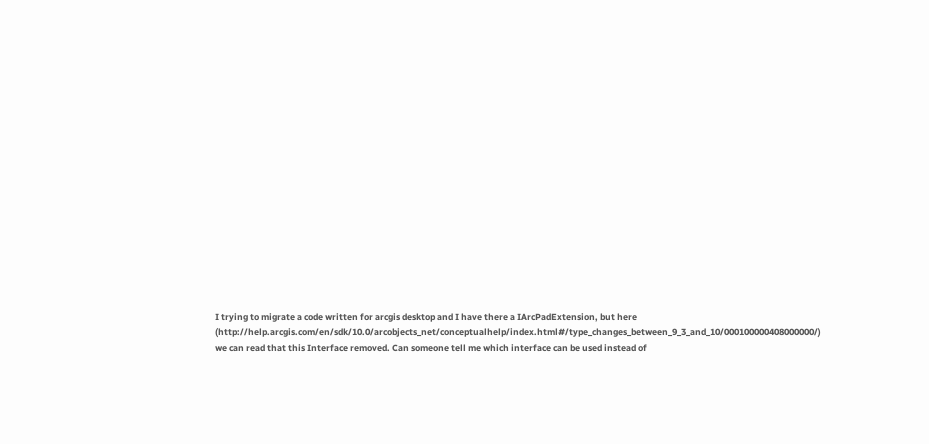I trying to migrate a code written for arcgis desktop and I have there a IArcPadExtension, but here (http://help.arcgis.com/en/sdk/10.0/arcobjects_net/conceptualhelp/index.html#/type_changes_between_9_3_and_10/000100000408000000/) we can read that this Interface removed. Can someone tell me which interface can be used instead of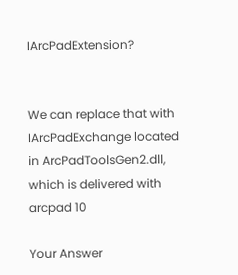IArcPadExtension?


We can replace that with IArcPadExchange located in ArcPadToolsGen2.dll, which is delivered with arcpad 10

Your Answer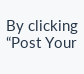By clicking “Post Your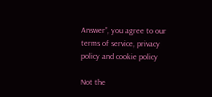Answer”, you agree to our terms of service, privacy policy and cookie policy

Not the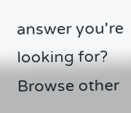answer you're looking for? Browse other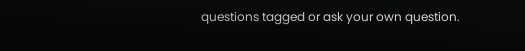questions tagged or ask your own question.